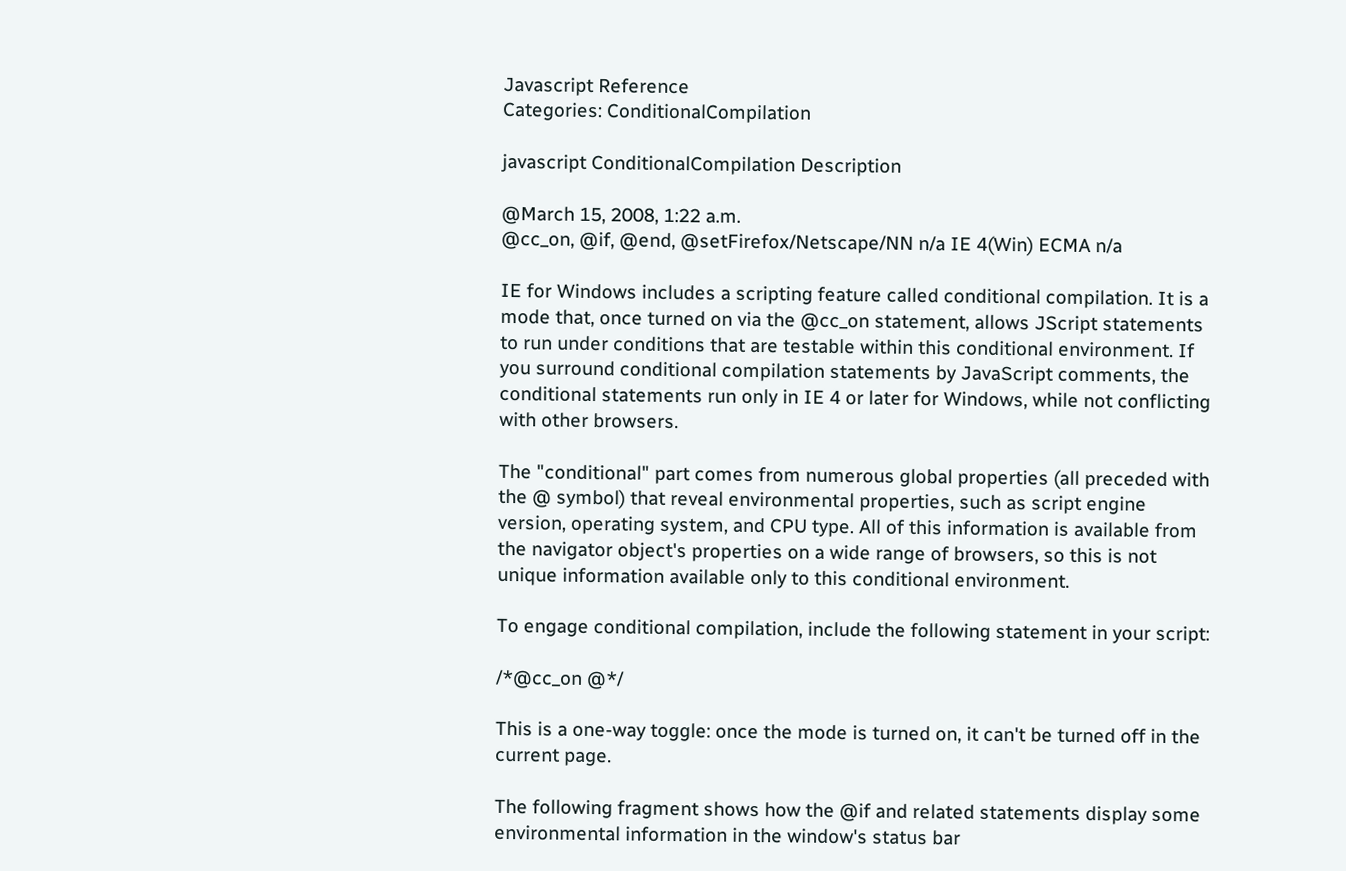Javascript Reference
Categories: ConditionalCompilation

javascript ConditionalCompilation Description

@March 15, 2008, 1:22 a.m.
@cc_on, @if, @end, @setFirefox/Netscape/NN n/a IE 4(Win) ECMA n/a

IE for Windows includes a scripting feature called conditional compilation. It is a mode that, once turned on via the @cc_on statement, allows JScript statements to run under conditions that are testable within this conditional environment. If you surround conditional compilation statements by JavaScript comments, the conditional statements run only in IE 4 or later for Windows, while not conflicting with other browsers.

The "conditional" part comes from numerous global properties (all preceded with the @ symbol) that reveal environmental properties, such as script engine version, operating system, and CPU type. All of this information is available from the navigator object's properties on a wide range of browsers, so this is not unique information available only to this conditional environment.

To engage conditional compilation, include the following statement in your script:

/*@cc_on @*/

This is a one-way toggle: once the mode is turned on, it can't be turned off in the current page.

The following fragment shows how the @if and related statements display some environmental information in the window's status bar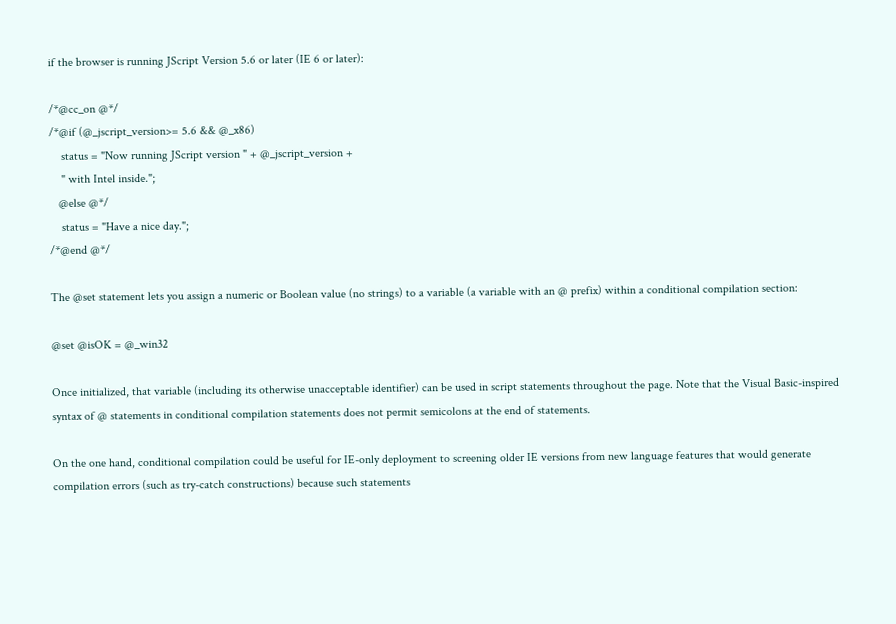if the browser is running JScript Version 5.6 or later (IE 6 or later):

/*@cc_on @*/
/*@if (@_jscript_version>= 5.6 && @_x86)
    status = "Now running JScript version " + @_jscript_version +
    " with Intel inside.";
   @else @*/
    status = "Have a nice day.";
/*@end @*/

The @set statement lets you assign a numeric or Boolean value (no strings) to a variable (a variable with an @ prefix) within a conditional compilation section:

@set @isOK = @_win32

Once initialized, that variable (including its otherwise unacceptable identifier) can be used in script statements throughout the page. Note that the Visual Basic-inspired syntax of @ statements in conditional compilation statements does not permit semicolons at the end of statements.

On the one hand, conditional compilation could be useful for IE-only deployment to screening older IE versions from new language features that would generate compilation errors (such as try-catch constructions) because such statements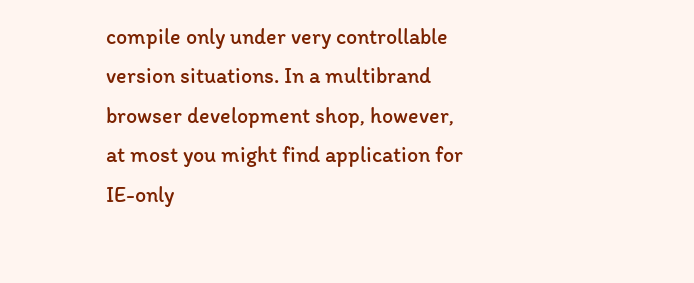compile only under very controllable version situations. In a multibrand browser development shop, however, at most you might find application for IE-only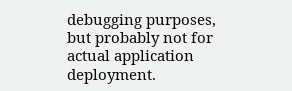debugging purposes, but probably not for actual application deployment.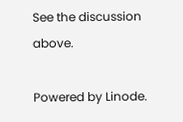See the discussion above.

Powered by Linode.